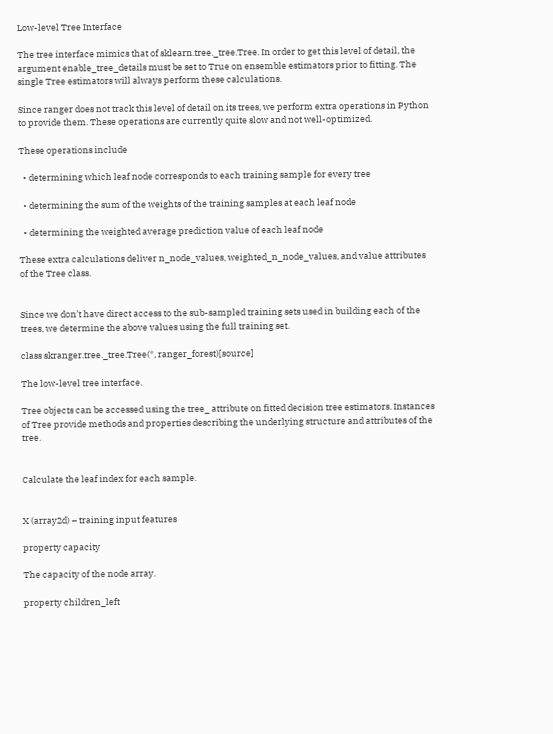Low-level Tree Interface

The tree interface mimics that of sklearn.tree._tree.Tree. In order to get this level of detail, the argument enable_tree_details must be set to True on ensemble estimators prior to fitting. The single Tree estimators will always perform these calculations.

Since ranger does not track this level of detail on its trees, we perform extra operations in Python to provide them. These operations are currently quite slow and not well-optimized.

These operations include

  • determining which leaf node corresponds to each training sample for every tree

  • determining the sum of the weights of the training samples at each leaf node

  • determining the weighted average prediction value of each leaf node

These extra calculations deliver n_node_values, weighted_n_node_values, and value attributes of the Tree class.


Since we don’t have direct access to the sub-sampled training sets used in building each of the trees, we determine the above values using the full training set.

class skranger.tree._tree.Tree(*, ranger_forest)[source]

The low-level tree interface.

Tree objects can be accessed using the tree_ attribute on fitted decision tree estimators. Instances of Tree provide methods and properties describing the underlying structure and attributes of the tree.


Calculate the leaf index for each sample.


X (array2d) – training input features

property capacity

The capacity of the node array.

property children_left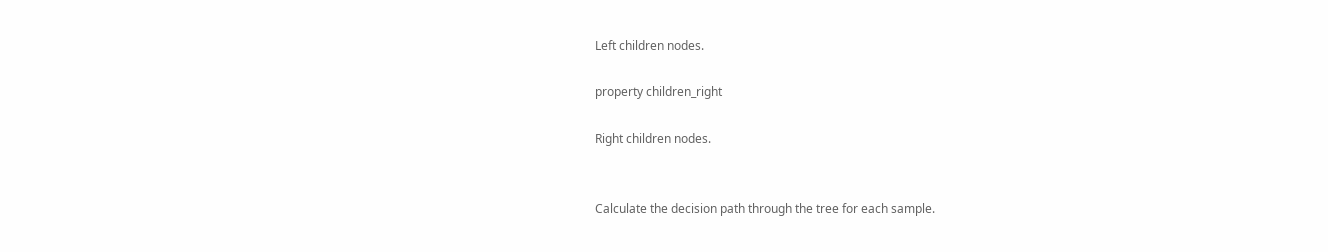Left children nodes.

property children_right

Right children nodes.


Calculate the decision path through the tree for each sample.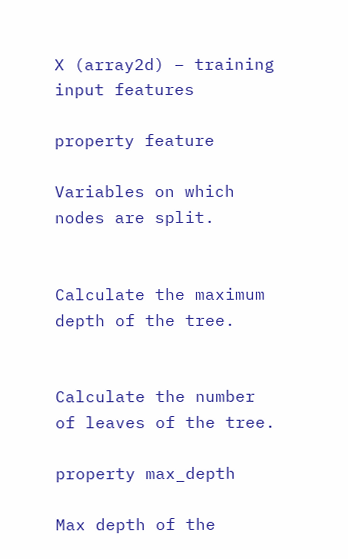X (array2d) – training input features

property feature

Variables on which nodes are split.


Calculate the maximum depth of the tree.


Calculate the number of leaves of the tree.

property max_depth

Max depth of the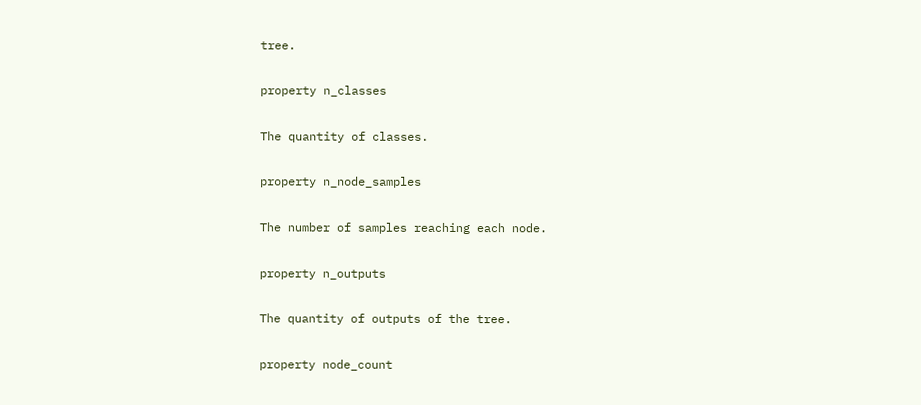tree.

property n_classes

The quantity of classes.

property n_node_samples

The number of samples reaching each node.

property n_outputs

The quantity of outputs of the tree.

property node_count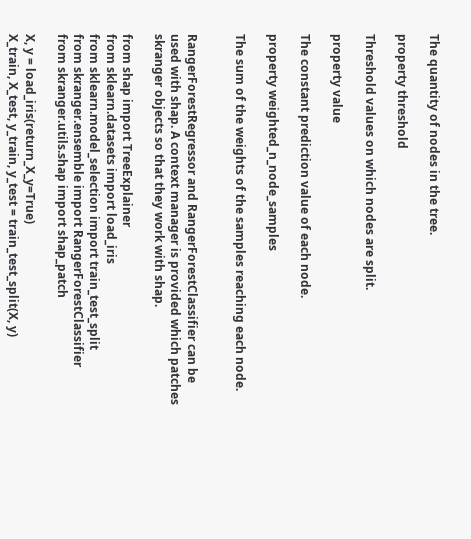The quantity of nodes in the tree.

property threshold

Threshold values on which nodes are split.

property value

The constant prediction value of each node.

property weighted_n_node_samples

The sum of the weights of the samples reaching each node.


RangerForestRegressor and RangerForestClassifier can be used with shap. A context manager is provided which patches skranger objects so that they work with shap.

from shap import TreeExplainer
from sklearn.datasets import load_iris
from sklearn.model_selection import train_test_split
from skranger.ensemble import RangerForestClassifier
from skranger.utils.shap import shap_patch

X, y = load_iris(return_X_y=True)
X_train, X_test, y_train, y_test = train_test_split(X, y)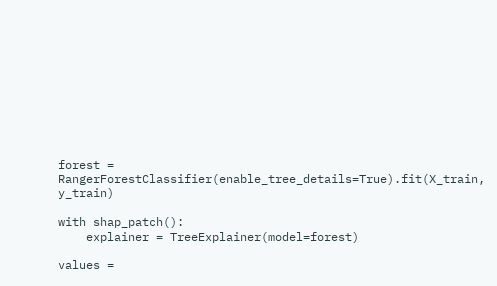forest = RangerForestClassifier(enable_tree_details=True).fit(X_train, y_train)

with shap_patch():
    explainer = TreeExplainer(model=forest)

values =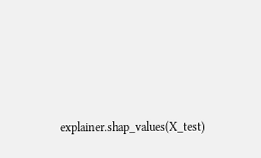explainer.shap_values(X_test)